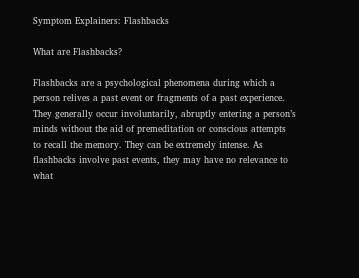Symptom Explainers: Flashbacks

What are Flashbacks?

Flashbacks are a psychological phenomena during which a person relives a past event or fragments of a past experience. They generally occur involuntarily, abruptly entering a person’s minds without the aid of premeditation or conscious attempts to recall the memory. They can be extremely intense. As flashbacks involve past events, they may have no relevance to what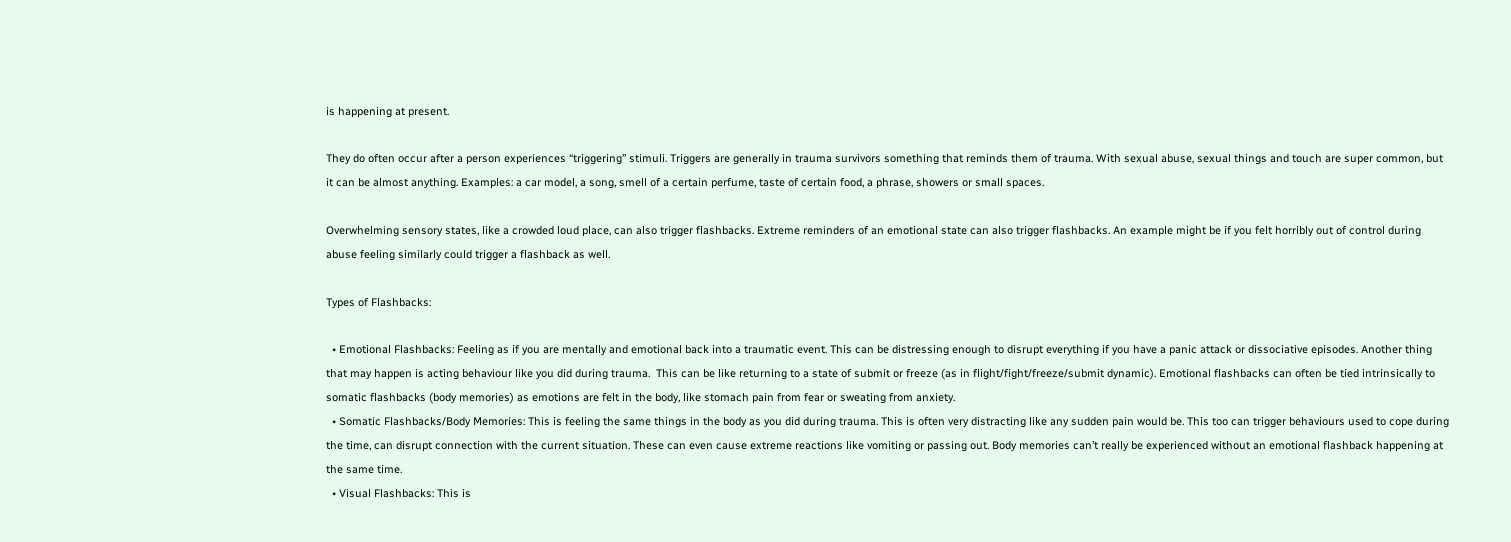is happening at present.

They do often occur after a person experiences “triggering” stimuli. Triggers are generally in trauma survivors something that reminds them of trauma. With sexual abuse, sexual things and touch are super common, but it can be almost anything. Examples: a car model, a song, smell of a certain perfume, taste of certain food, a phrase, showers or small spaces.

Overwhelming sensory states, like a crowded loud place, can also trigger flashbacks. Extreme reminders of an emotional state can also trigger flashbacks. An example might be if you felt horribly out of control during abuse feeling similarly could trigger a flashback as well.

Types of Flashbacks:

  • Emotional Flashbacks: Feeling as if you are mentally and emotional back into a traumatic event. This can be distressing enough to disrupt everything if you have a panic attack or dissociative episodes. Another thing that may happen is acting behaviour like you did during trauma.  This can be like returning to a state of submit or freeze (as in flight/fight/freeze/submit dynamic). Emotional flashbacks can often be tied intrinsically to somatic flashbacks (body memories) as emotions are felt in the body, like stomach pain from fear or sweating from anxiety.
  • Somatic Flashbacks/Body Memories: This is feeling the same things in the body as you did during trauma. This is often very distracting like any sudden pain would be. This too can trigger behaviours used to cope during the time, can disrupt connection with the current situation. These can even cause extreme reactions like vomiting or passing out. Body memories can’t really be experienced without an emotional flashback happening at the same time.
  • Visual Flashbacks: This is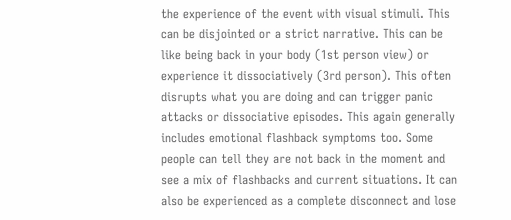the experience of the event with visual stimuli. This can be disjointed or a strict narrative. This can be like being back in your body (1st person view) or experience it dissociatively (3rd person). This often disrupts what you are doing and can trigger panic attacks or dissociative episodes. This again generally includes emotional flashback symptoms too. Some people can tell they are not back in the moment and see a mix of flashbacks and current situations. It can also be experienced as a complete disconnect and lose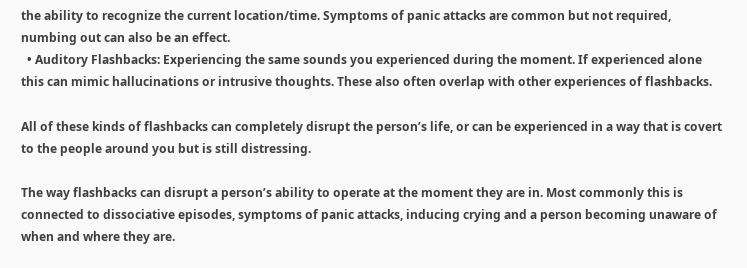the ability to recognize the current location/time. Symptoms of panic attacks are common but not required, numbing out can also be an effect.
  • Auditory Flashbacks: Experiencing the same sounds you experienced during the moment. If experienced alone this can mimic hallucinations or intrusive thoughts. These also often overlap with other experiences of flashbacks.

All of these kinds of flashbacks can completely disrupt the person’s life, or can be experienced in a way that is covert to the people around you but is still distressing.

The way flashbacks can disrupt a person’s ability to operate at the moment they are in. Most commonly this is connected to dissociative episodes, symptoms of panic attacks, inducing crying and a person becoming unaware of when and where they are.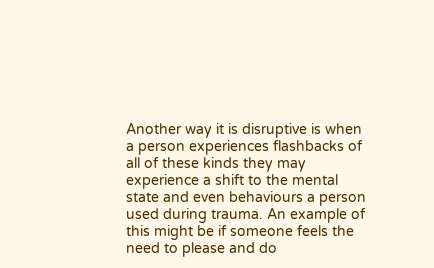Another way it is disruptive is when a person experiences flashbacks of all of these kinds they may experience a shift to the mental state and even behaviours a person used during trauma. An example of this might be if someone feels the need to please and do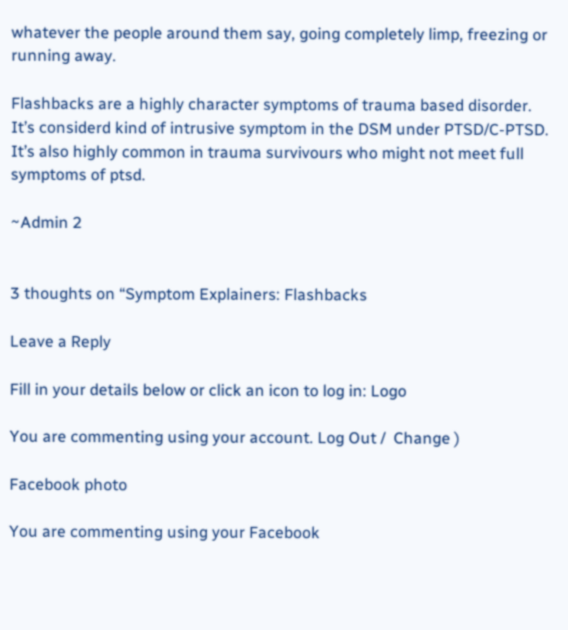whatever the people around them say, going completely limp, freezing or running away.

Flashbacks are a highly character symptoms of trauma based disorder. It’s considerd kind of intrusive symptom in the DSM under PTSD/C-PTSD. It’s also highly common in trauma survivours who might not meet full symptoms of ptsd.

~Admin 2


3 thoughts on “Symptom Explainers: Flashbacks

Leave a Reply

Fill in your details below or click an icon to log in: Logo

You are commenting using your account. Log Out /  Change )

Facebook photo

You are commenting using your Facebook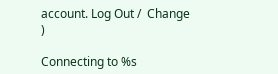account. Log Out /  Change )

Connecting to %s